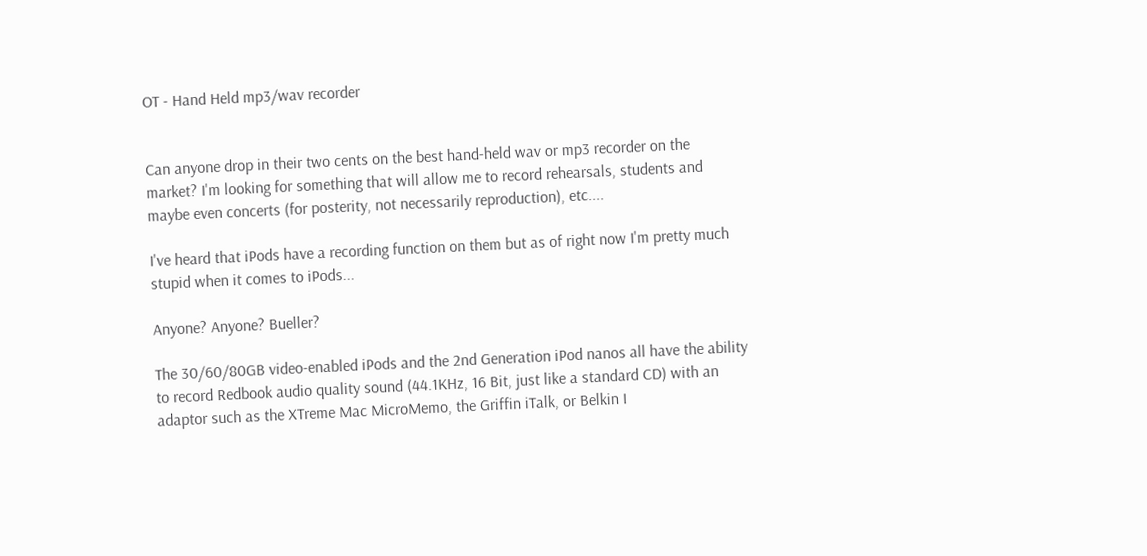OT - Hand Held mp3/wav recorder


Can anyone drop in their two cents on the best hand-held wav or mp3 recorder on the market? I'm looking for something that will allow me to record rehearsals, students and maybe even concerts (for posterity, not necessarily reproduction), etc....

I've heard that iPods have a recording function on them but as of right now I'm pretty much stupid when it comes to iPods...

Anyone? Anyone? Bueller?

The 30/60/80GB video-enabled iPods and the 2nd Generation iPod nanos all have the ability to record Redbook audio quality sound (44.1KHz, 16 Bit, just like a standard CD) with an adaptor such as the XTreme Mac MicroMemo, the Griffin iTalk, or Belkin I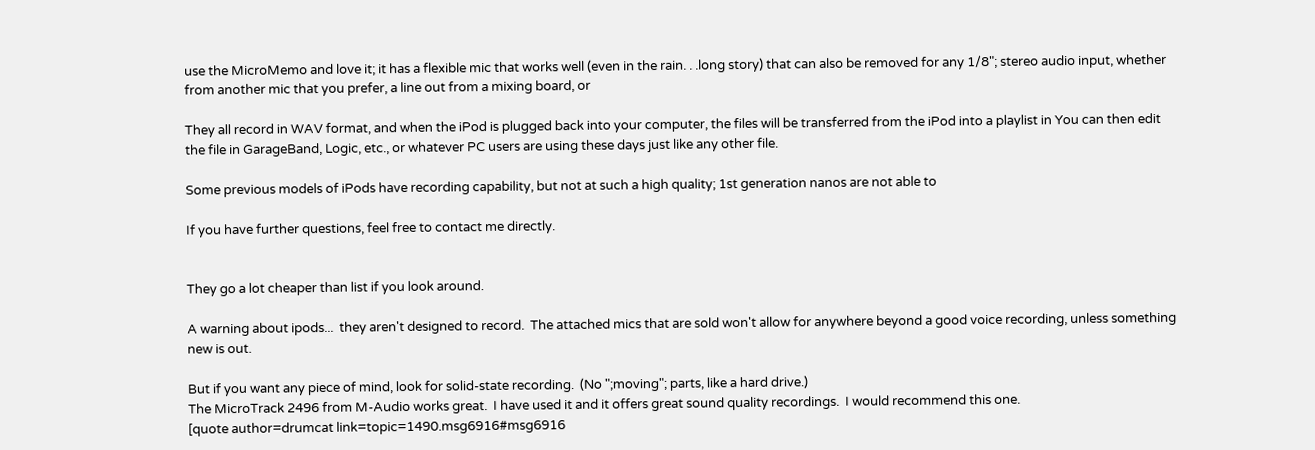use the MicroMemo and love it; it has a flexible mic that works well (even in the rain. . .long story) that can also be removed for any 1/8"; stereo audio input, whether from another mic that you prefer, a line out from a mixing board, or

They all record in WAV format, and when the iPod is plugged back into your computer, the files will be transferred from the iPod into a playlist in You can then edit the file in GarageBand, Logic, etc., or whatever PC users are using these days just like any other file.

Some previous models of iPods have recording capability, but not at such a high quality; 1st generation nanos are not able to

If you have further questions, feel free to contact me directly.


They go a lot cheaper than list if you look around.

A warning about ipods...  they aren't designed to record.  The attached mics that are sold won't allow for anywhere beyond a good voice recording, unless something new is out.

But if you want any piece of mind, look for solid-state recording.  (No ";moving"; parts, like a hard drive.)
The MicroTrack 2496 from M-Audio works great.  I have used it and it offers great sound quality recordings.  I would recommend this one.
[quote author=drumcat link=topic=1490.msg6916#msg6916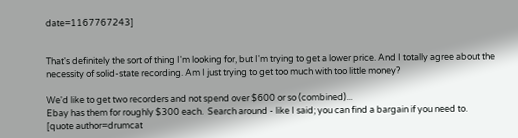date=1167767243]


That's definitely the sort of thing I'm looking for, but I'm trying to get a lower price. And I totally agree about the necessity of solid-state recording. Am I just trying to get too much with too little money?

We'd like to get two recorders and not spend over $600 or so (combined)...
Ebay has them for roughly $300 each.  Search around - like I said; you can find a bargain if you need to.
[quote author=drumcat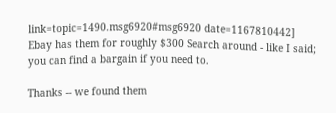link=topic=1490.msg6920#msg6920 date=1167810442]
Ebay has them for roughly $300 Search around - like I said; you can find a bargain if you need to.

Thanks -- we found them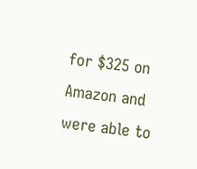for $325 on Amazon and were able to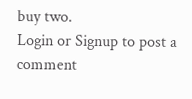buy two.
Login or Signup to post a comment